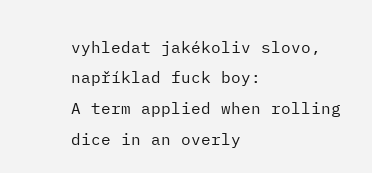vyhledat jakékoliv slovo, například fuck boy:
A term applied when rolling dice in an overly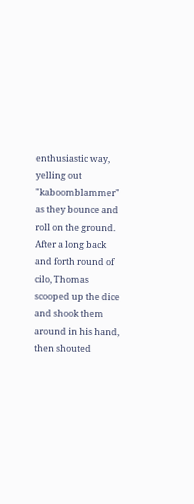enthusiastic way, yelling out "kaboomblammer" as they bounce and roll on the ground.
After a long back and forth round of cilo, Thomas scooped up the dice and shook them around in his hand, then shouted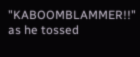"KABOOMBLAMMER!!" as he tossed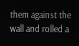them against the wall and rolled a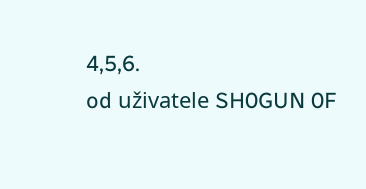4,5,6.
od uživatele SH0GUN 0F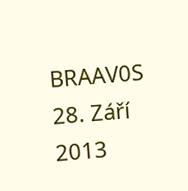BRAAV0S 28. Září 2013